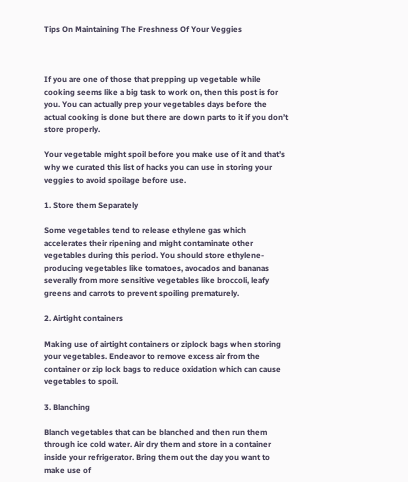Tips On Maintaining The Freshness Of Your Veggies



If you are one of those that prepping up vegetable while cooking seems like a big task to work on, then this post is for you. You can actually prep your vegetables days before the actual cooking is done but there are down parts to it if you don’t store properly.

Your vegetable might spoil before you make use of it and that’s why we curated this list of hacks you can use in storing your veggies to avoid spoilage before use.

1. Store them Separately

Some vegetables tend to release ethylene gas which accelerates their ripening and might contaminate other vegetables during this period. You should store ethylene-producing vegetables like tomatoes, avocados and bananas severally from more sensitive vegetables like broccoli, leafy greens and carrots to prevent spoiling prematurely.

2. Airtight containers

Making use of airtight containers or ziplock bags when storing your vegetables. Endeavor to remove excess air from the container or zip lock bags to reduce oxidation which can cause vegetables to spoil.

3. Blanching

Blanch vegetables that can be blanched and then run them through ice cold water. Air dry them and store in a container inside your refrigerator. Bring them out the day you want to make use of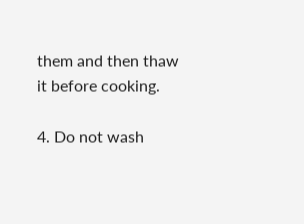them and then thaw it before cooking.

4. Do not wash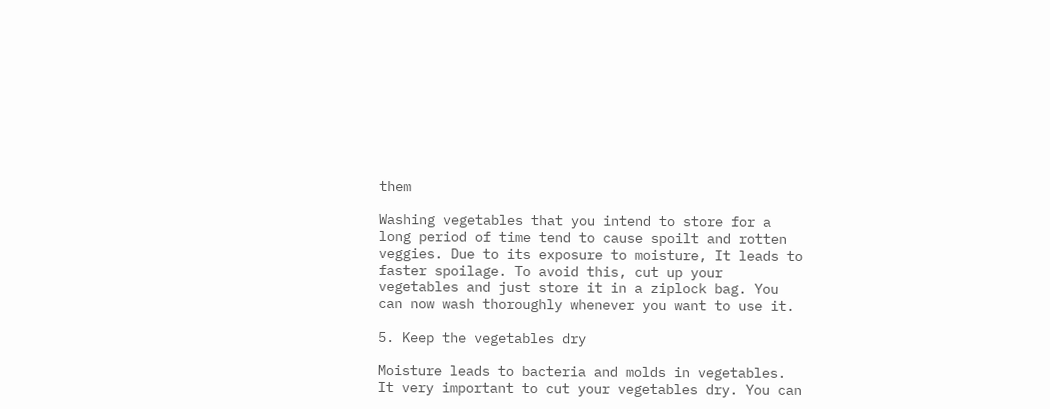them

Washing vegetables that you intend to store for a long period of time tend to cause spoilt and rotten veggies. Due to its exposure to moisture, It leads to faster spoilage. To avoid this, cut up your vegetables and just store it in a ziplock bag. You can now wash thoroughly whenever you want to use it.

5. Keep the vegetables dry

Moisture leads to bacteria and molds in vegetables. It very important to cut your vegetables dry. You can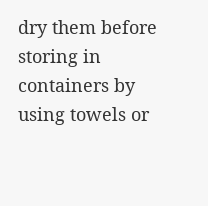dry them before storing in containers by using towels or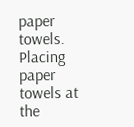paper towels. Placing paper towels at the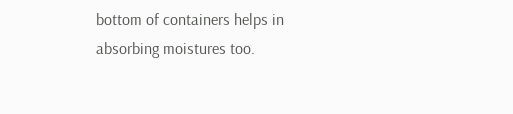bottom of containers helps in absorbing moistures too.